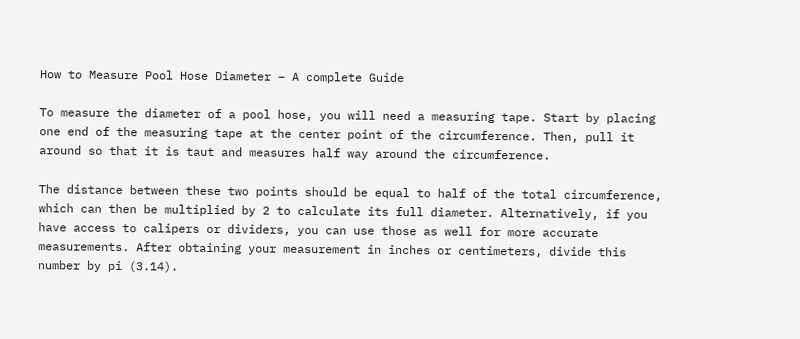How to Measure Pool Hose Diameter – A complete Guide

To measure the diameter of a pool hose, you will need a measuring tape. Start by placing one end of the measuring tape at the center point of the circumference. Then, pull it around so that it is taut and measures half way around the circumference.

The distance between these two points should be equal to half of the total circumference, which can then be multiplied by 2 to calculate its full diameter. Alternatively, if you have access to calipers or dividers, you can use those as well for more accurate measurements. After obtaining your measurement in inches or centimeters, divide this number by pi (3.14).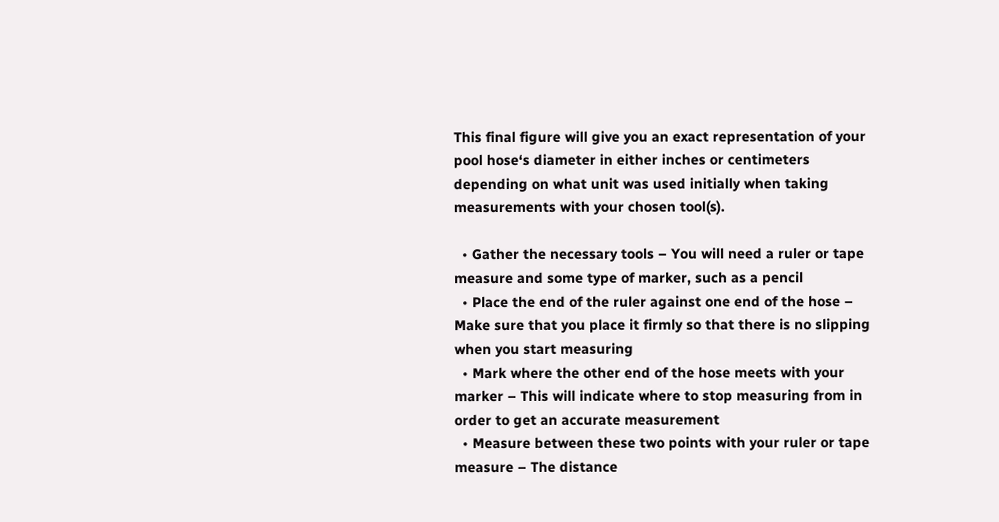This final figure will give you an exact representation of your pool hose‘s diameter in either inches or centimeters depending on what unit was used initially when taking measurements with your chosen tool(s).

  • Gather the necessary tools – You will need a ruler or tape measure and some type of marker, such as a pencil
  • Place the end of the ruler against one end of the hose – Make sure that you place it firmly so that there is no slipping when you start measuring
  • Mark where the other end of the hose meets with your marker – This will indicate where to stop measuring from in order to get an accurate measurement
  • Measure between these two points with your ruler or tape measure – The distance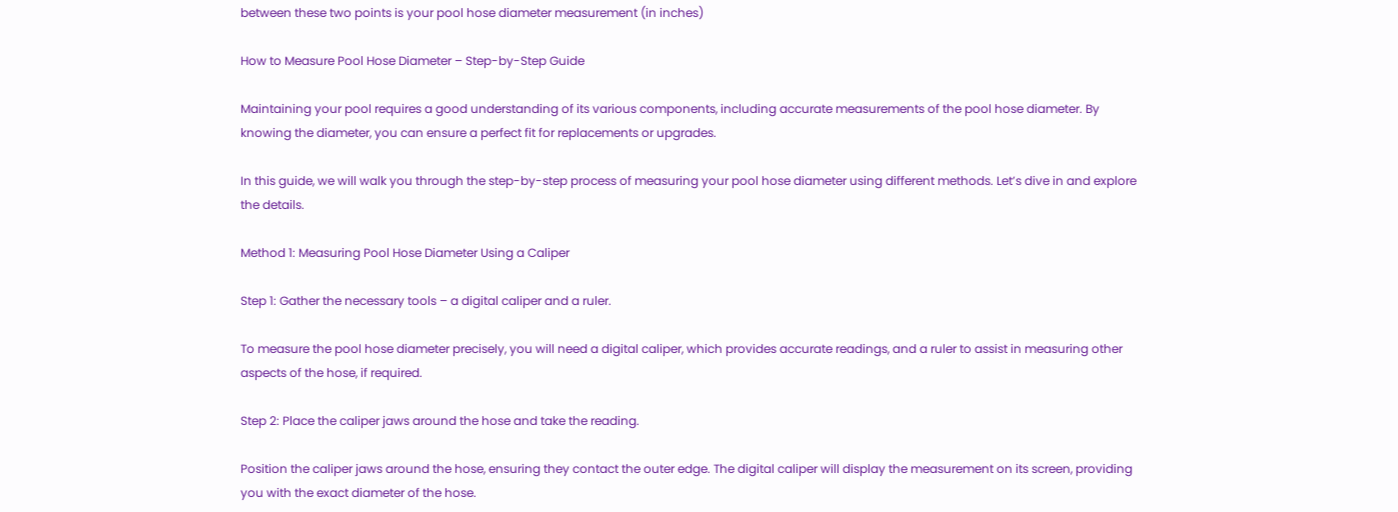between these two points is your pool hose diameter measurement (in inches)

How to Measure Pool Hose Diameter – Step-by-Step Guide

Maintaining your pool requires a good understanding of its various components, including accurate measurements of the pool hose diameter. By knowing the diameter, you can ensure a perfect fit for replacements or upgrades.

In this guide, we will walk you through the step-by-step process of measuring your pool hose diameter using different methods. Let’s dive in and explore the details.

Method 1: Measuring Pool Hose Diameter Using a Caliper

Step 1: Gather the necessary tools – a digital caliper and a ruler.

To measure the pool hose diameter precisely, you will need a digital caliper, which provides accurate readings, and a ruler to assist in measuring other aspects of the hose, if required.

Step 2: Place the caliper jaws around the hose and take the reading.

Position the caliper jaws around the hose, ensuring they contact the outer edge. The digital caliper will display the measurement on its screen, providing you with the exact diameter of the hose.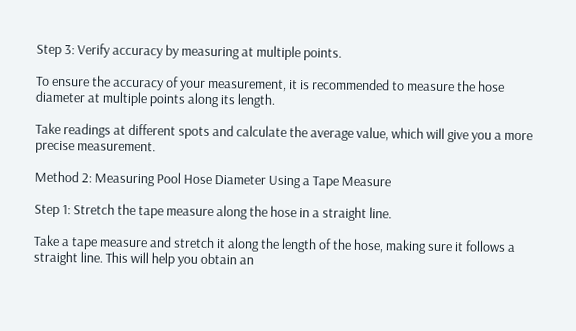Step 3: Verify accuracy by measuring at multiple points.

To ensure the accuracy of your measurement, it is recommended to measure the hose diameter at multiple points along its length.

Take readings at different spots and calculate the average value, which will give you a more precise measurement.

Method 2: Measuring Pool Hose Diameter Using a Tape Measure

Step 1: Stretch the tape measure along the hose in a straight line.

Take a tape measure and stretch it along the length of the hose, making sure it follows a straight line. This will help you obtain an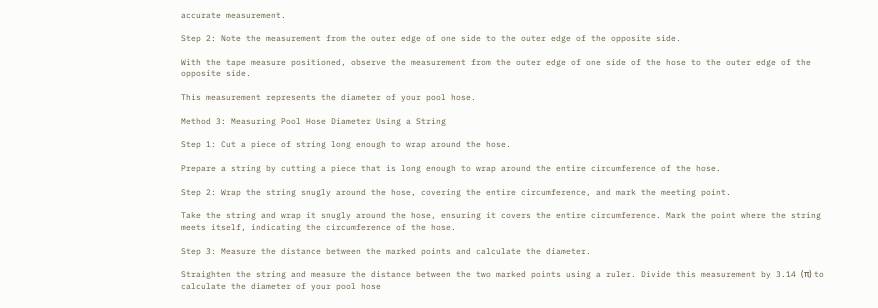accurate measurement.

Step 2: Note the measurement from the outer edge of one side to the outer edge of the opposite side.

With the tape measure positioned, observe the measurement from the outer edge of one side of the hose to the outer edge of the opposite side.

This measurement represents the diameter of your pool hose.

Method 3: Measuring Pool Hose Diameter Using a String

Step 1: Cut a piece of string long enough to wrap around the hose.

Prepare a string by cutting a piece that is long enough to wrap around the entire circumference of the hose.

Step 2: Wrap the string snugly around the hose, covering the entire circumference, and mark the meeting point.

Take the string and wrap it snugly around the hose, ensuring it covers the entire circumference. Mark the point where the string meets itself, indicating the circumference of the hose.

Step 3: Measure the distance between the marked points and calculate the diameter.

Straighten the string and measure the distance between the two marked points using a ruler. Divide this measurement by 3.14 (π) to calculate the diameter of your pool hose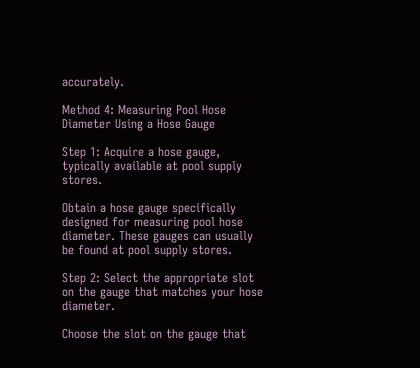accurately.

Method 4: Measuring Pool Hose Diameter Using a Hose Gauge

Step 1: Acquire a hose gauge, typically available at pool supply stores.

Obtain a hose gauge specifically designed for measuring pool hose diameter. These gauges can usually be found at pool supply stores.

Step 2: Select the appropriate slot on the gauge that matches your hose diameter.

Choose the slot on the gauge that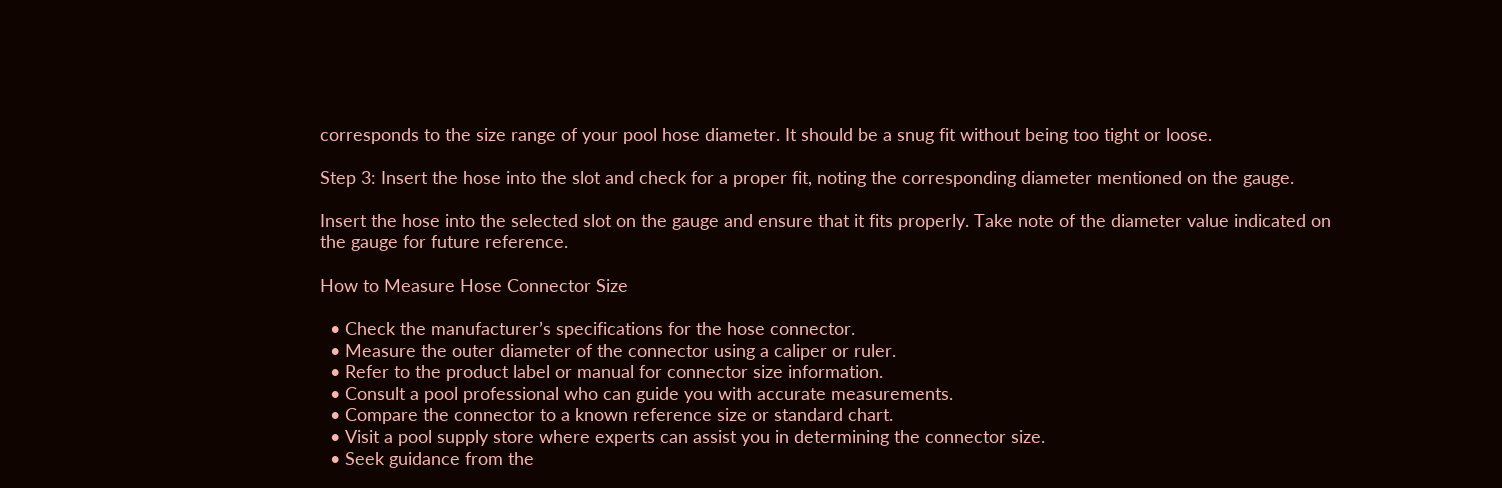corresponds to the size range of your pool hose diameter. It should be a snug fit without being too tight or loose.

Step 3: Insert the hose into the slot and check for a proper fit, noting the corresponding diameter mentioned on the gauge.

Insert the hose into the selected slot on the gauge and ensure that it fits properly. Take note of the diameter value indicated on the gauge for future reference.

How to Measure Hose Connector Size

  • Check the manufacturer’s specifications for the hose connector.
  • Measure the outer diameter of the connector using a caliper or ruler.
  • Refer to the product label or manual for connector size information.
  • Consult a pool professional who can guide you with accurate measurements.
  • Compare the connector to a known reference size or standard chart.
  • Visit a pool supply store where experts can assist you in determining the connector size.
  • Seek guidance from the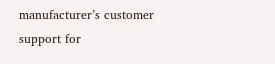manufacturer’s customer support for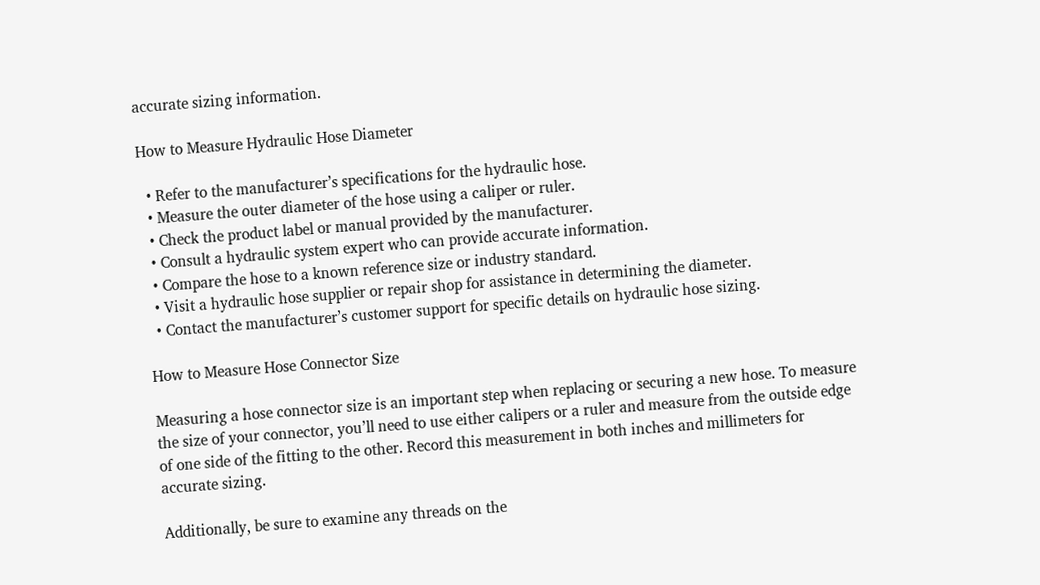accurate sizing information.

How to Measure Hydraulic Hose Diameter

  • Refer to the manufacturer’s specifications for the hydraulic hose.
  • Measure the outer diameter of the hose using a caliper or ruler.
  • Check the product label or manual provided by the manufacturer.
  • Consult a hydraulic system expert who can provide accurate information.
  • Compare the hose to a known reference size or industry standard.
  • Visit a hydraulic hose supplier or repair shop for assistance in determining the diameter.
  • Contact the manufacturer’s customer support for specific details on hydraulic hose sizing.

How to Measure Hose Connector Size

Measuring a hose connector size is an important step when replacing or securing a new hose. To measure the size of your connector, you’ll need to use either calipers or a ruler and measure from the outside edge of one side of the fitting to the other. Record this measurement in both inches and millimeters for accurate sizing.

Additionally, be sure to examine any threads on the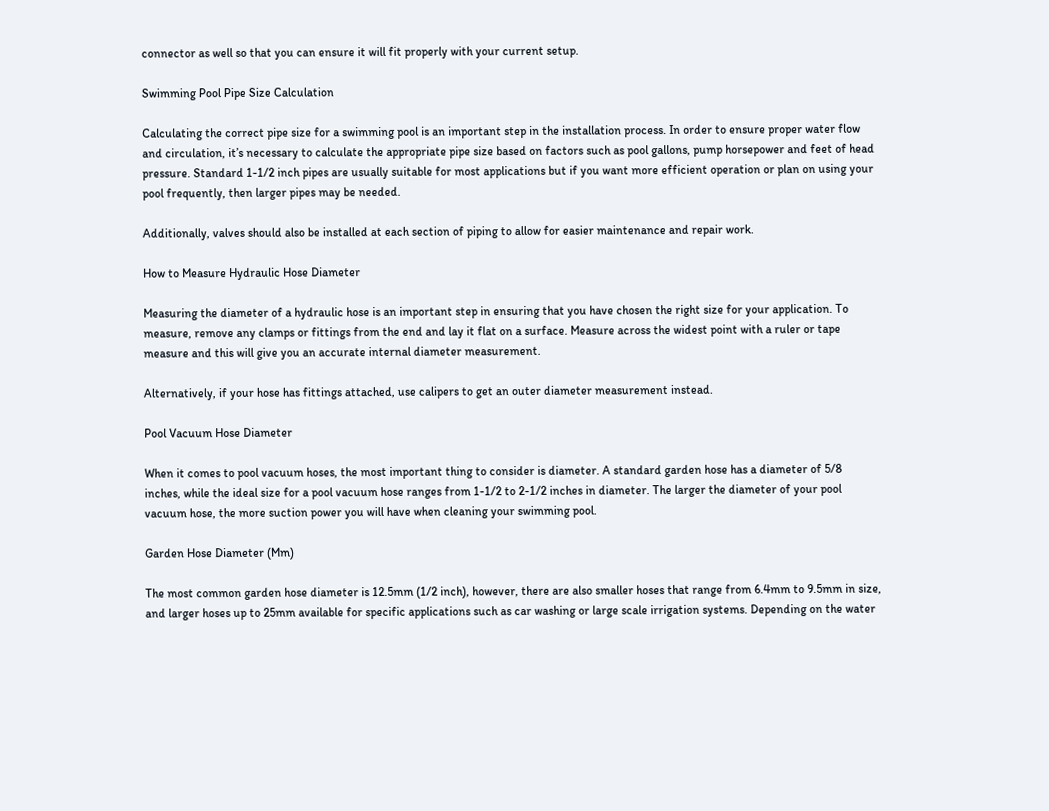connector as well so that you can ensure it will fit properly with your current setup.

Swimming Pool Pipe Size Calculation

Calculating the correct pipe size for a swimming pool is an important step in the installation process. In order to ensure proper water flow and circulation, it’s necessary to calculate the appropriate pipe size based on factors such as pool gallons, pump horsepower and feet of head pressure. Standard 1-1/2 inch pipes are usually suitable for most applications but if you want more efficient operation or plan on using your pool frequently, then larger pipes may be needed.

Additionally, valves should also be installed at each section of piping to allow for easier maintenance and repair work.

How to Measure Hydraulic Hose Diameter

Measuring the diameter of a hydraulic hose is an important step in ensuring that you have chosen the right size for your application. To measure, remove any clamps or fittings from the end and lay it flat on a surface. Measure across the widest point with a ruler or tape measure and this will give you an accurate internal diameter measurement.

Alternatively, if your hose has fittings attached, use calipers to get an outer diameter measurement instead.

Pool Vacuum Hose Diameter

When it comes to pool vacuum hoses, the most important thing to consider is diameter. A standard garden hose has a diameter of 5/8 inches, while the ideal size for a pool vacuum hose ranges from 1-1/2 to 2-1/2 inches in diameter. The larger the diameter of your pool vacuum hose, the more suction power you will have when cleaning your swimming pool.

Garden Hose Diameter (Mm)

The most common garden hose diameter is 12.5mm (1/2 inch), however, there are also smaller hoses that range from 6.4mm to 9.5mm in size, and larger hoses up to 25mm available for specific applications such as car washing or large scale irrigation systems. Depending on the water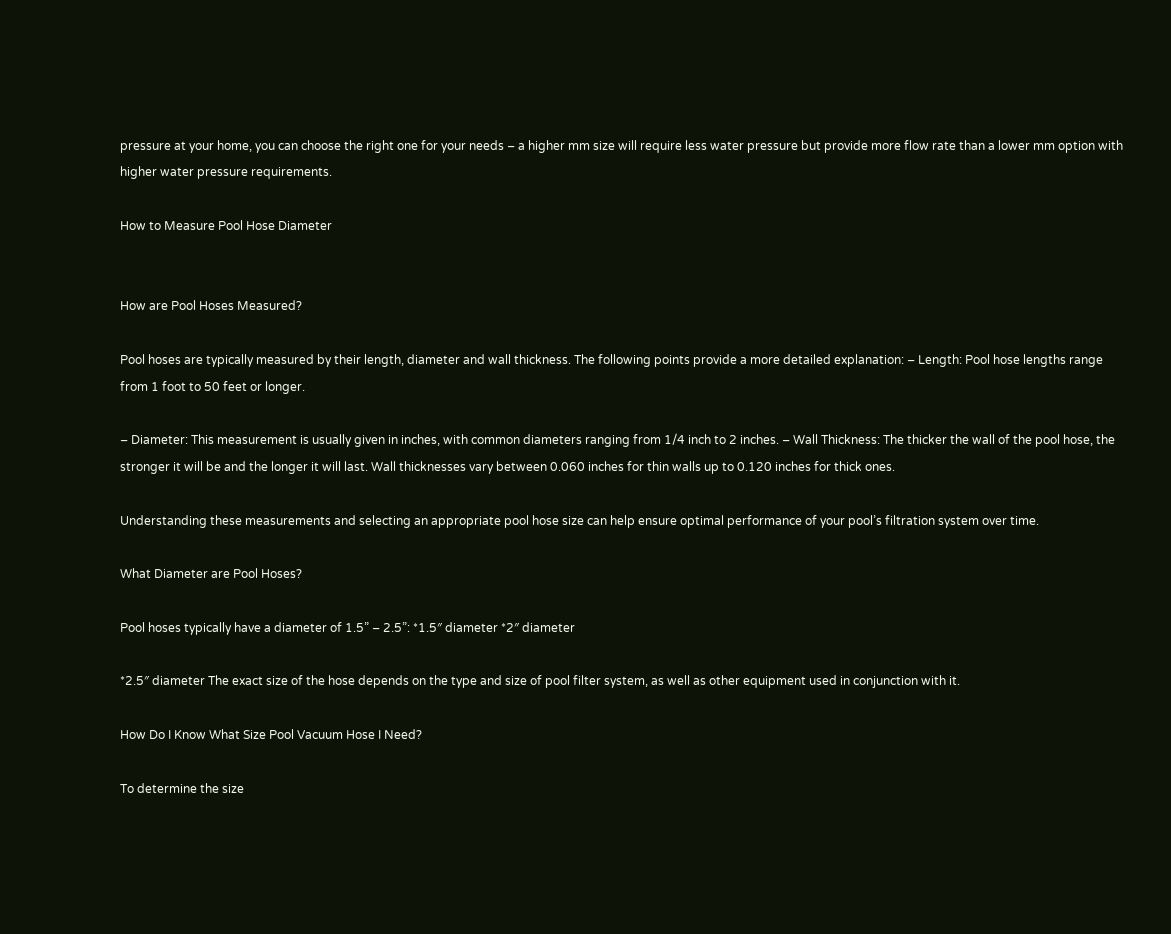pressure at your home, you can choose the right one for your needs – a higher mm size will require less water pressure but provide more flow rate than a lower mm option with higher water pressure requirements.

How to Measure Pool Hose Diameter


How are Pool Hoses Measured?

Pool hoses are typically measured by their length, diameter and wall thickness. The following points provide a more detailed explanation: – Length: Pool hose lengths range from 1 foot to 50 feet or longer.

– Diameter: This measurement is usually given in inches, with common diameters ranging from 1/4 inch to 2 inches. – Wall Thickness: The thicker the wall of the pool hose, the stronger it will be and the longer it will last. Wall thicknesses vary between 0.060 inches for thin walls up to 0.120 inches for thick ones.

Understanding these measurements and selecting an appropriate pool hose size can help ensure optimal performance of your pool’s filtration system over time.

What Diameter are Pool Hoses?

Pool hoses typically have a diameter of 1.5” – 2.5”: *1.5″ diameter *2″ diameter

*2.5″ diameter The exact size of the hose depends on the type and size of pool filter system, as well as other equipment used in conjunction with it.

How Do I Know What Size Pool Vacuum Hose I Need?

To determine the size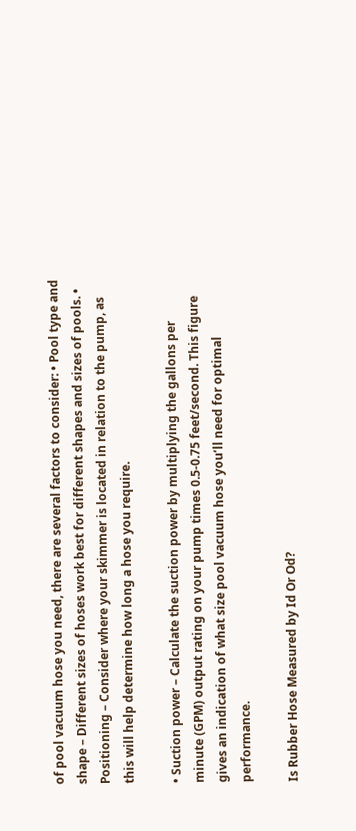of pool vacuum hose you need, there are several factors to consider: • Pool type and shape – Different sizes of hoses work best for different shapes and sizes of pools. • Positioning – Consider where your skimmer is located in relation to the pump, as this will help determine how long a hose you require.

• Suction power – Calculate the suction power by multiplying the gallons per minute (GPM) output rating on your pump times 0.5-0.75 feet/second. This figure gives an indication of what size pool vacuum hose you’ll need for optimal performance.

Is Rubber Hose Measured by Id Or Od?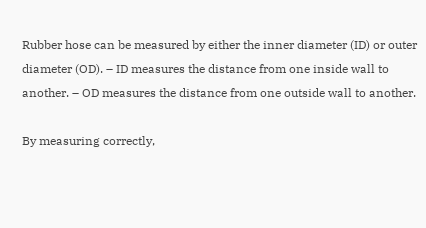Rubber hose can be measured by either the inner diameter (ID) or outer diameter (OD). – ID measures the distance from one inside wall to another. – OD measures the distance from one outside wall to another.

By measuring correctly,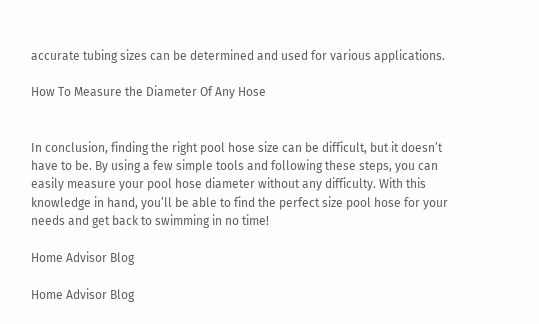accurate tubing sizes can be determined and used for various applications.

How To Measure the Diameter Of Any Hose


In conclusion, finding the right pool hose size can be difficult, but it doesn’t have to be. By using a few simple tools and following these steps, you can easily measure your pool hose diameter without any difficulty. With this knowledge in hand, you’ll be able to find the perfect size pool hose for your needs and get back to swimming in no time!

Home Advisor Blog

Home Advisor Blog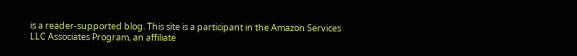is a reader-supported blog. This site is a participant in the Amazon Services LLC Associates Program, an affiliate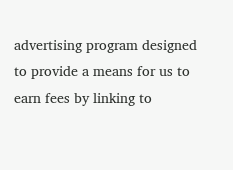advertising program designed to provide a means for us to earn fees by linking to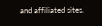and affiliated sites.